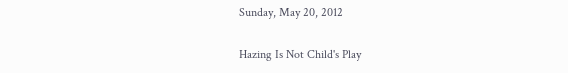Sunday, May 20, 2012

Hazing Is Not Child's Play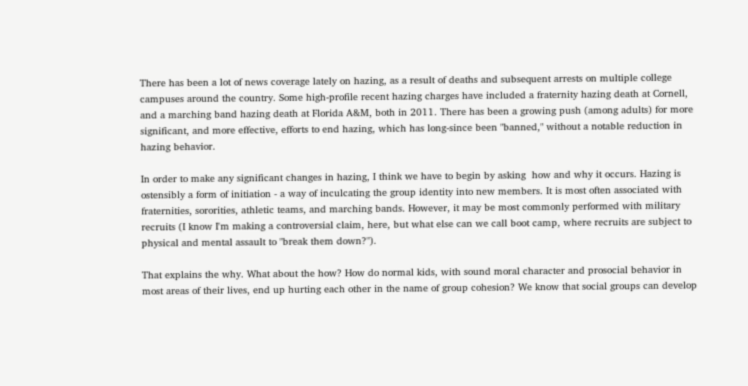There has been a lot of news coverage lately on hazing, as a result of deaths and subsequent arrests on multiple college campuses around the country. Some high-profile recent hazing charges have included a fraternity hazing death at Cornell, and a marching band hazing death at Florida A&M, both in 2011. There has been a growing push (among adults) for more significant, and more effective, efforts to end hazing, which has long-since been "banned," without a notable reduction in hazing behavior.

In order to make any significant changes in hazing, I think we have to begin by asking  how and why it occurs. Hazing is ostensibly a form of initiation - a way of inculcating the group identity into new members. It is most often associated with fraternities, sororities, athletic teams, and marching bands. However, it may be most commonly performed with military recruits (I know I'm making a controversial claim, here, but what else can we call boot camp, where recruits are subject to physical and mental assault to "break them down?").

That explains the why. What about the how? How do normal kids, with sound moral character and prosocial behavior in most areas of their lives, end up hurting each other in the name of group cohesion? We know that social groups can develop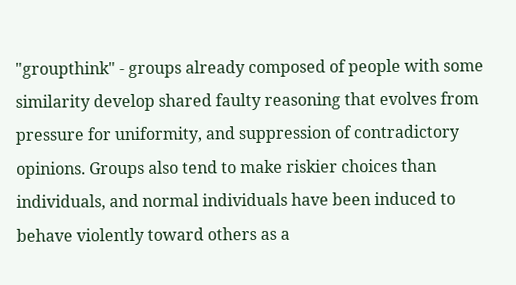"groupthink" - groups already composed of people with some similarity develop shared faulty reasoning that evolves from pressure for uniformity, and suppression of contradictory opinions. Groups also tend to make riskier choices than individuals, and normal individuals have been induced to behave violently toward others as a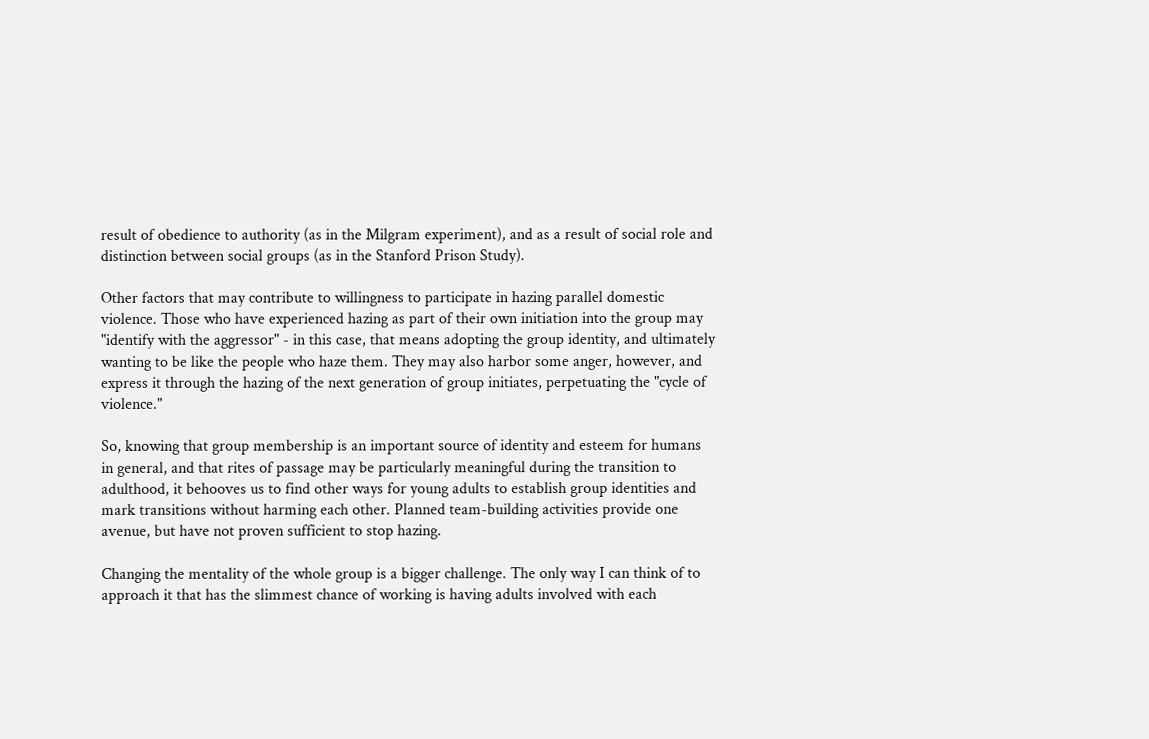result of obedience to authority (as in the Milgram experiment), and as a result of social role and distinction between social groups (as in the Stanford Prison Study).

Other factors that may contribute to willingness to participate in hazing parallel domestic violence. Those who have experienced hazing as part of their own initiation into the group may "identify with the aggressor" - in this case, that means adopting the group identity, and ultimately wanting to be like the people who haze them. They may also harbor some anger, however, and express it through the hazing of the next generation of group initiates, perpetuating the "cycle of violence."

So, knowing that group membership is an important source of identity and esteem for humans in general, and that rites of passage may be particularly meaningful during the transition to adulthood, it behooves us to find other ways for young adults to establish group identities and mark transitions without harming each other. Planned team-building activities provide one avenue, but have not proven sufficient to stop hazing.

Changing the mentality of the whole group is a bigger challenge. The only way I can think of to approach it that has the slimmest chance of working is having adults involved with each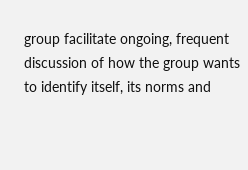group facilitate ongoing, frequent discussion of how the group wants to identify itself, its norms and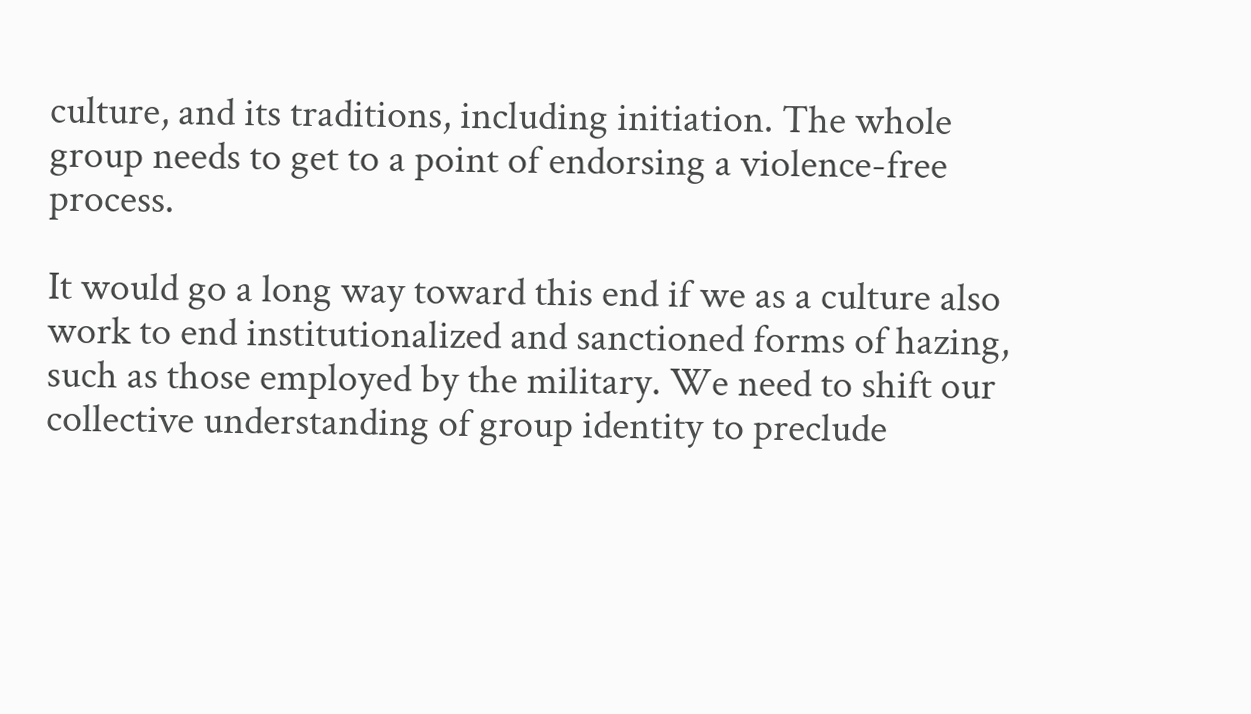culture, and its traditions, including initiation. The whole group needs to get to a point of endorsing a violence-free process.

It would go a long way toward this end if we as a culture also work to end institutionalized and sanctioned forms of hazing, such as those employed by the military. We need to shift our collective understanding of group identity to preclude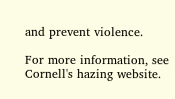and prevent violence.

For more information, see Cornell's hazing website.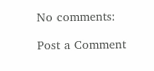No comments:

Post a Comment